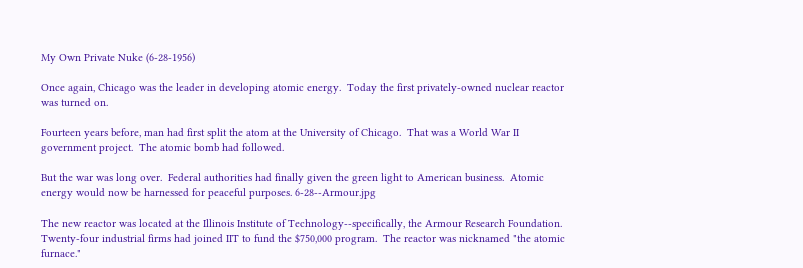My Own Private Nuke (6-28-1956)

Once again, Chicago was the leader in developing atomic energy.  Today the first privately-owned nuclear reactor was turned on.

Fourteen years before, man had first split the atom at the University of Chicago.  That was a World War II government project.  The atomic bomb had followed.

But the war was long over.  Federal authorities had finally given the green light to American business.  Atomic energy would now be harnessed for peaceful purposes. 6-28--Armour.jpg

The new reactor was located at the Illinois Institute of Technology--specifically, the Armour Research Foundation.  Twenty-four industrial firms had joined IIT to fund the $750,000 program.  The reactor was nicknamed "the atomic furnace."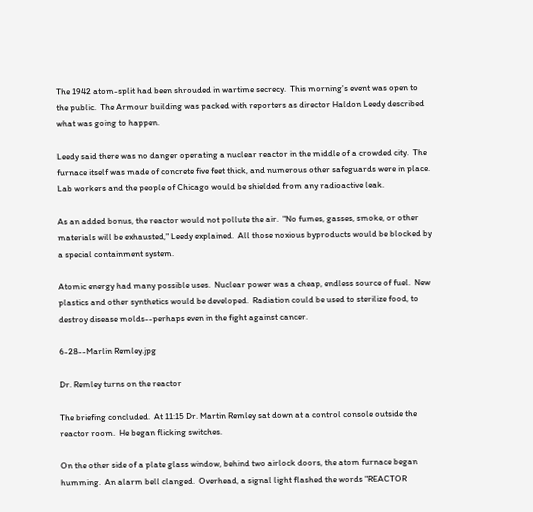The 1942 atom-split had been shrouded in wartime secrecy.  This morning's event was open to the public.  The Armour building was packed with reporters as director Haldon Leedy described what was going to happen.

Leedy said there was no danger operating a nuclear reactor in the middle of a crowded city.  The furnace itself was made of concrete five feet thick, and numerous other safeguards were in place.  Lab workers and the people of Chicago would be shielded from any radioactive leak.

As an added bonus, the reactor would not pollute the air.  "No fumes, gasses, smoke, or other materials will be exhausted," Leedy explained.  All those noxious byproducts would be blocked by a special containment system.

Atomic energy had many possible uses.  Nuclear power was a cheap, endless source of fuel.  New plastics and other synthetics would be developed.  Radiation could be used to sterilize food, to destroy disease molds--perhaps even in the fight against cancer.

6-28--Marlin Remley.jpg

Dr. Remley turns on the reactor

The briefing concluded.  At 11:15 Dr. Martin Remley sat down at a control console outside the reactor room.  He began flicking switches.

On the other side of a plate glass window, behind two airlock doors, the atom furnace began humming.  An alarm bell clanged.  Overhead, a signal light flashed the words "REACTOR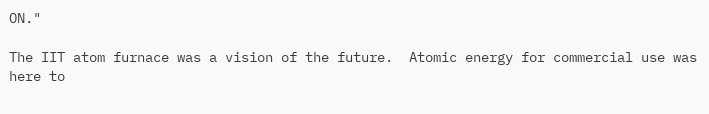ON."

The IIT atom furnace was a vision of the future.  Atomic energy for commercial use was here to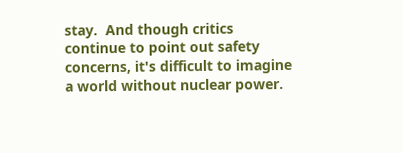stay.  And though critics continue to point out safety concerns, it's difficult to imagine a world without nuclear power.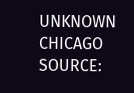UNKNOWN CHICAGO SOURCE: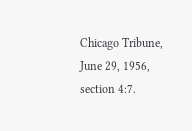Chicago Tribune, June 29, 1956, section 4:7.